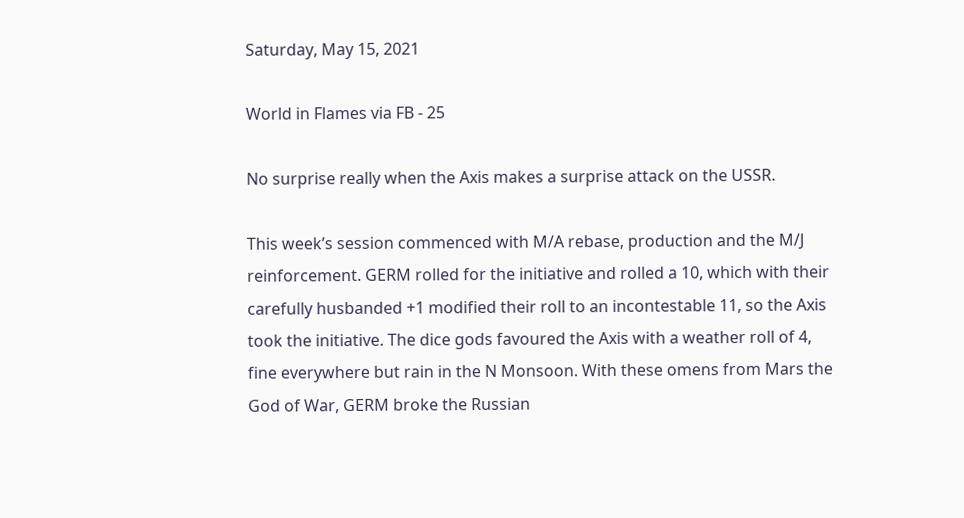Saturday, May 15, 2021

World in Flames via FB - 25

No surprise really when the Axis makes a surprise attack on the USSR.

This week’s session commenced with M/A rebase, production and the M/J reinforcement. GERM rolled for the initiative and rolled a 10, which with their carefully husbanded +1 modified their roll to an incontestable 11, so the Axis took the initiative. The dice gods favoured the Axis with a weather roll of 4, fine everywhere but rain in the N Monsoon. With these omens from Mars the God of War, GERM broke the Russian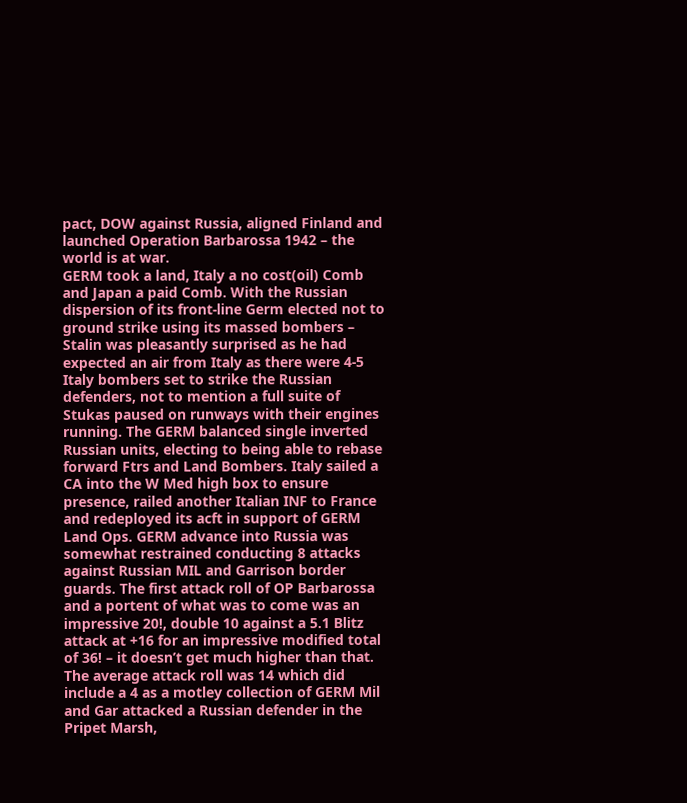pact, DOW against Russia, aligned Finland and launched Operation Barbarossa 1942 – the world is at war.
GERM took a land, Italy a no cost(oil) Comb and Japan a paid Comb. With the Russian dispersion of its front-line Germ elected not to ground strike using its massed bombers – Stalin was pleasantly surprised as he had expected an air from Italy as there were 4-5 Italy bombers set to strike the Russian defenders, not to mention a full suite of Stukas paused on runways with their engines running. The GERM balanced single inverted Russian units, electing to being able to rebase forward Ftrs and Land Bombers. Italy sailed a CA into the W Med high box to ensure presence, railed another Italian INF to France and redeployed its acft in support of GERM Land Ops. GERM advance into Russia was somewhat restrained conducting 8 attacks against Russian MIL and Garrison border guards. The first attack roll of OP Barbarossa and a portent of what was to come was an impressive 20!, double 10 against a 5.1 Blitz attack at +16 for an impressive modified total of 36! – it doesn’t get much higher than that. The average attack roll was 14 which did include a 4 as a motley collection of GERM Mil and Gar attacked a Russian defender in the Pripet Marsh,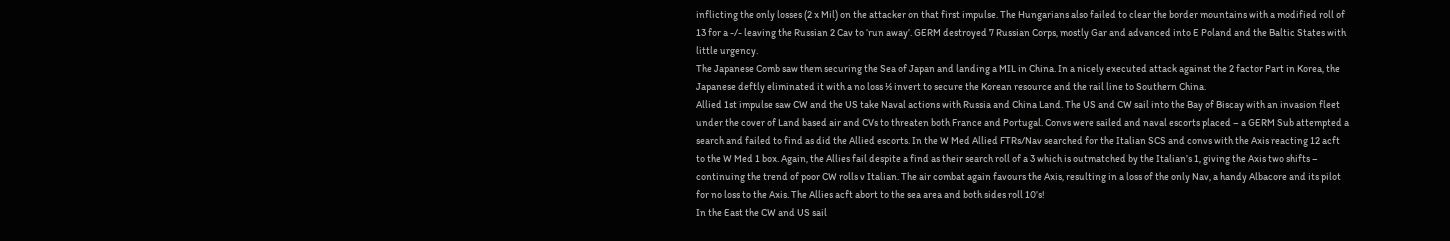inflicting the only losses (2 x Mil) on the attacker on that first impulse. The Hungarians also failed to clear the border mountains with a modified roll of 13 for a -/- leaving the Russian 2 Cav to ‘run away’. GERM destroyed 7 Russian Corps, mostly Gar and advanced into E Poland and the Baltic States with little urgency.
The Japanese Comb saw them securing the Sea of Japan and landing a MIL in China. In a nicely executed attack against the 2 factor Part in Korea, the Japanese deftly eliminated it with a no loss ½ invert to secure the Korean resource and the rail line to Southern China.
Allied 1st impulse saw CW and the US take Naval actions with Russia and China Land. The US and CW sail into the Bay of Biscay with an invasion fleet under the cover of Land based air and CVs to threaten both France and Portugal. Convs were sailed and naval escorts placed – a GERM Sub attempted a search and failed to find as did the Allied escorts. In the W Med Allied FTRs/Nav searched for the Italian SCS and convs with the Axis reacting 12 acft to the W Med 1 box. Again, the Allies fail despite a find as their search roll of a 3 which is outmatched by the Italian’s 1, giving the Axis two shifts – continuing the trend of poor CW rolls v Italian. The air combat again favours the Axis, resulting in a loss of the only Nav, a handy Albacore and its pilot for no loss to the Axis. The Allies acft abort to the sea area and both sides roll 10’s!
In the East the CW and US sail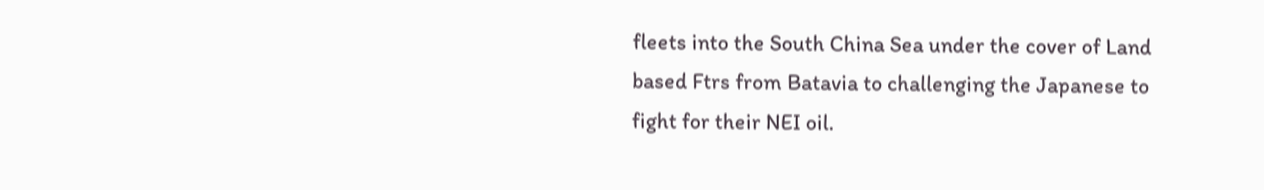fleets into the South China Sea under the cover of Land based Ftrs from Batavia to challenging the Japanese to fight for their NEI oil.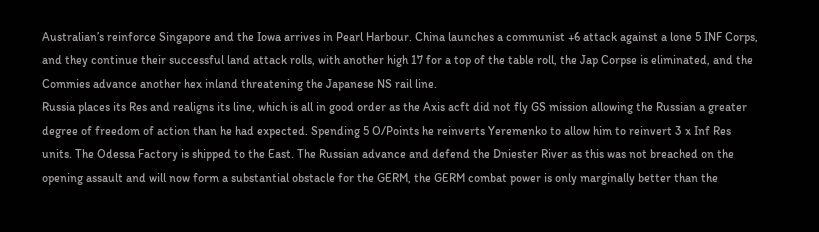Australian’s reinforce Singapore and the Iowa arrives in Pearl Harbour. China launches a communist +6 attack against a lone 5 INF Corps, and they continue their successful land attack rolls, with another high 17 for a top of the table roll, the Jap Corpse is eliminated, and the Commies advance another hex inland threatening the Japanese NS rail line.
Russia places its Res and realigns its line, which is all in good order as the Axis acft did not fly GS mission allowing the Russian a greater degree of freedom of action than he had expected. Spending 5 O/Points he reinverts Yeremenko to allow him to reinvert 3 x Inf Res units. The Odessa Factory is shipped to the East. The Russian advance and defend the Dniester River as this was not breached on the opening assault and will now form a substantial obstacle for the GERM, the GERM combat power is only marginally better than the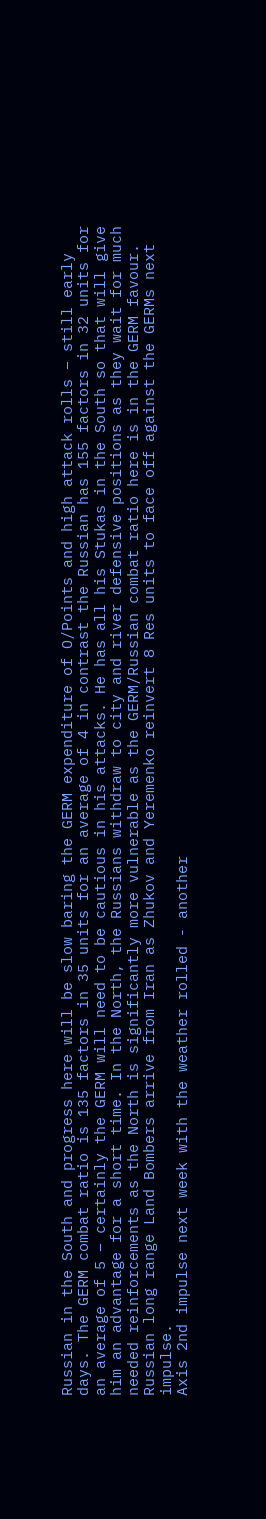Russian in the South and progress here will be slow baring the GERM expenditure of O/Points and high attack rolls – still early days. The GERM combat ratio is 135 factors in 35 units for an average of 4 in contrast the Russian has 155 factors in 32 units for an average of 5 – certainly the GERM will need to be cautious in his attacks. He has all his Stukas in the South so that will give him an advantage for a short time. In the North, the Russians withdraw to city and river defensive positions as they wait for much needed reinforcements as the North is significantly more vulnerable as the GERM/Russian combat ratio here is in the GERM favour. Russian long range Land Bombers arrive from Iran as Zhukov and Yeremenko reinvert 8 Res units to face off against the GERMs next impulse.
Axis 2nd impulse next week with the weather rolled - another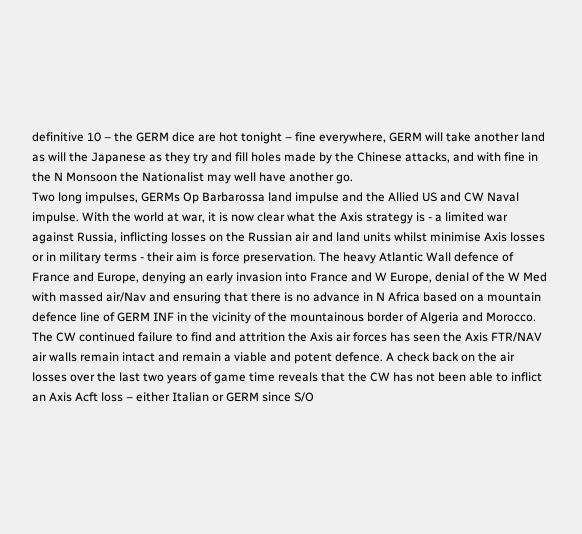definitive 10 – the GERM dice are hot tonight – fine everywhere, GERM will take another land as will the Japanese as they try and fill holes made by the Chinese attacks, and with fine in the N Monsoon the Nationalist may well have another go.
Two long impulses, GERMs Op Barbarossa land impulse and the Allied US and CW Naval impulse. With the world at war, it is now clear what the Axis strategy is - a limited war against Russia, inflicting losses on the Russian air and land units whilst minimise Axis losses or in military terms - their aim is force preservation. The heavy Atlantic Wall defence of France and Europe, denying an early invasion into France and W Europe, denial of the W Med with massed air/Nav and ensuring that there is no advance in N Africa based on a mountain defence line of GERM INF in the vicinity of the mountainous border of Algeria and Morocco.
The CW continued failure to find and attrition the Axis air forces has seen the Axis FTR/NAV air walls remain intact and remain a viable and potent defence. A check back on the air losses over the last two years of game time reveals that the CW has not been able to inflict an Axis Acft loss – either Italian or GERM since S/O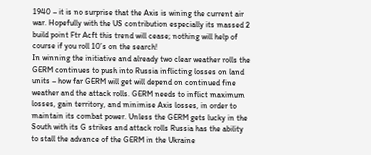1940 – it is no surprise that the Axis is wining the current air war. Hopefully with the US contribution especially its massed 2 build point Ftr Acft this trend will cease; nothing will help of course if you roll 10’s on the search!
In winning the initiative and already two clear weather rolls the GERM continues to push into Russia inflicting losses on land units – how far GERM will get will depend on continued fine weather and the attack rolls. GERM needs to inflict maximum losses, gain territory, and minimise Axis losses, in order to maintain its combat power. Unless the GERM gets lucky in the South with its G strikes and attack rolls Russia has the ability to stall the advance of the GERM in the Ukraine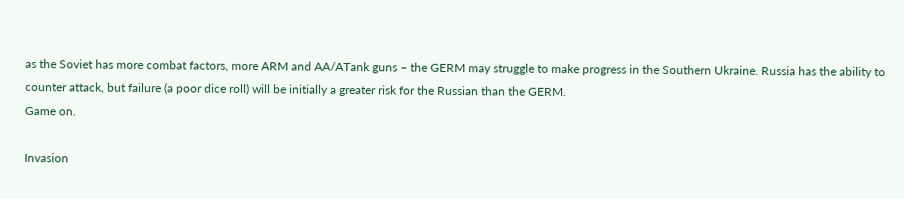as the Soviet has more combat factors, more ARM and AA/ATank guns – the GERM may struggle to make progress in the Southern Ukraine. Russia has the ability to counter attack, but failure (a poor dice roll) will be initially a greater risk for the Russian than the GERM.
Game on.

Invasion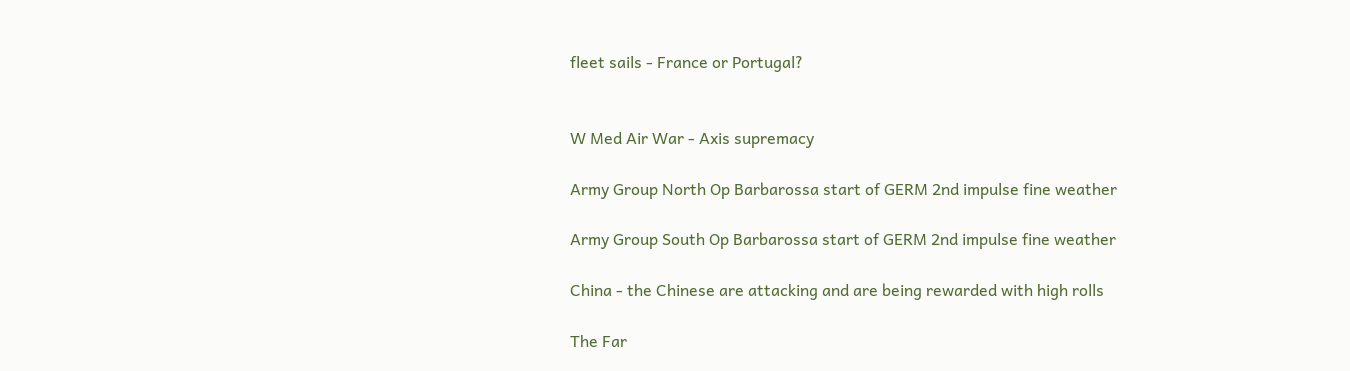fleet sails - France or Portugal?


W Med Air War - Axis supremacy

Army Group North Op Barbarossa start of GERM 2nd impulse fine weather

Army Group South Op Barbarossa start of GERM 2nd impulse fine weather

China - the Chinese are attacking and are being rewarded with high rolls

The Far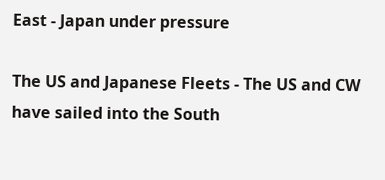East - Japan under pressure

The US and Japanese Fleets - The US and CW have sailed into the South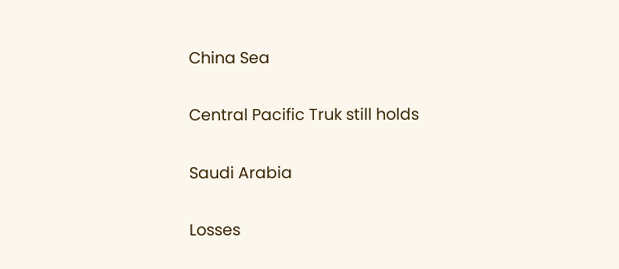China Sea

Central Pacific Truk still holds

Saudi Arabia

Losses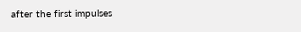after the first impulses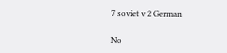7 soviet v 2 German

No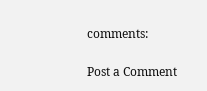comments:

Post a Comment